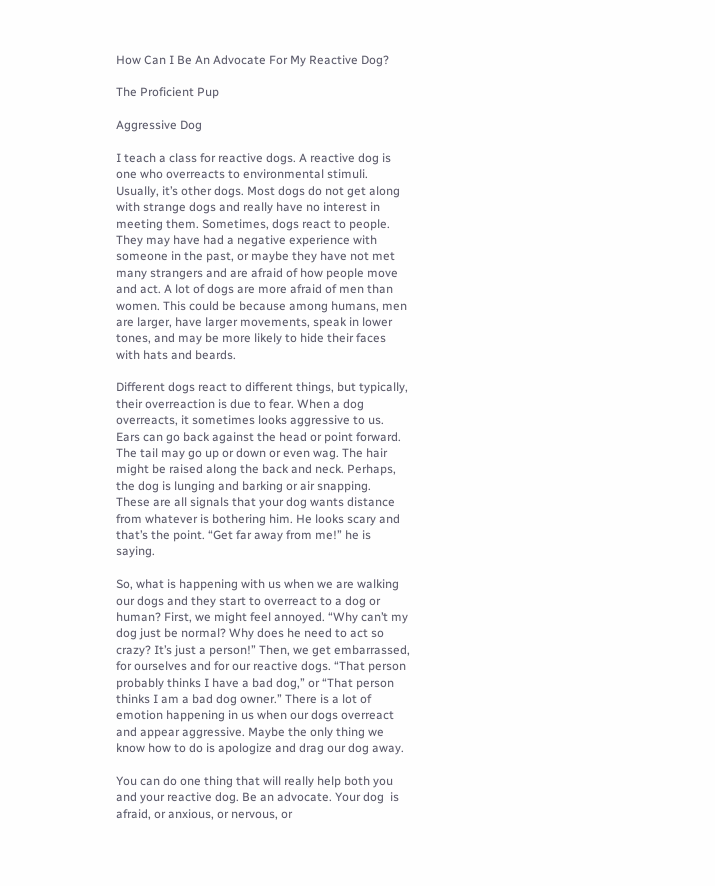How Can I Be An Advocate For My Reactive Dog?

The Proficient Pup

Aggressive Dog

I teach a class for reactive dogs. A reactive dog is one who overreacts to environmental stimuli.  Usually, it’s other dogs. Most dogs do not get along with strange dogs and really have no interest in meeting them. Sometimes, dogs react to people. They may have had a negative experience with someone in the past, or maybe they have not met many strangers and are afraid of how people move and act. A lot of dogs are more afraid of men than women. This could be because among humans, men are larger, have larger movements, speak in lower tones, and may be more likely to hide their faces with hats and beards.

Different dogs react to different things, but typically, their overreaction is due to fear. When a dog overreacts, it sometimes looks aggressive to us.  Ears can go back against the head or point forward.  The tail may go up or down or even wag. The hair might be raised along the back and neck. Perhaps, the dog is lunging and barking or air snapping.  These are all signals that your dog wants distance from whatever is bothering him. He looks scary and that’s the point. “Get far away from me!” he is saying.

So, what is happening with us when we are walking our dogs and they start to overreact to a dog or human? First, we might feel annoyed. “Why can’t my dog just be normal? Why does he need to act so crazy? It’s just a person!” Then, we get embarrassed, for ourselves and for our reactive dogs. “That person probably thinks I have a bad dog,” or “That person thinks I am a bad dog owner.” There is a lot of emotion happening in us when our dogs overreact and appear aggressive. Maybe the only thing we know how to do is apologize and drag our dog away.

You can do one thing that will really help both you and your reactive dog. Be an advocate. Your dog  is afraid, or anxious, or nervous, or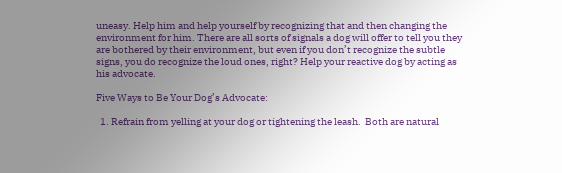uneasy. Help him and help yourself by recognizing that and then changing the environment for him. There are all sorts of signals a dog will offer to tell you they are bothered by their environment, but even if you don’t recognize the subtle signs, you do recognize the loud ones, right? Help your reactive dog by acting as his advocate.

Five Ways to Be Your Dog’s Advocate:

  1. Refrain from yelling at your dog or tightening the leash.  Both are natural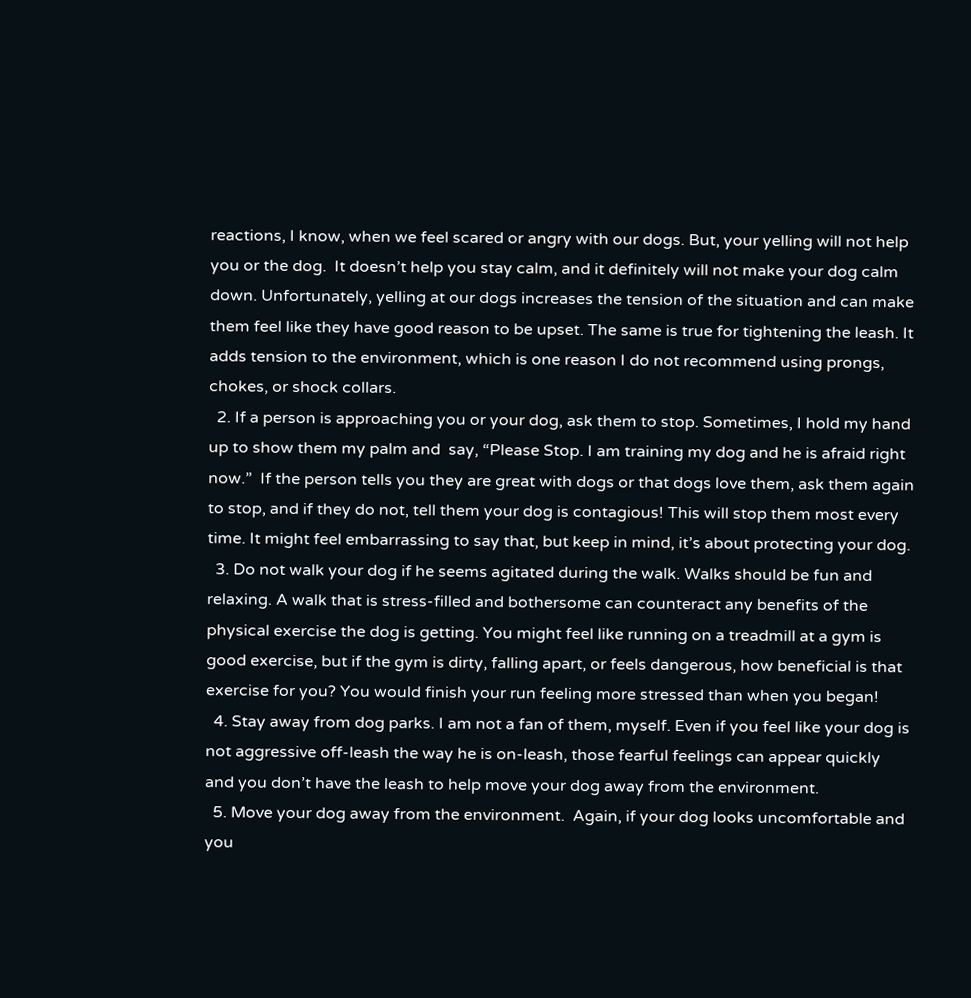reactions, I know, when we feel scared or angry with our dogs. But, your yelling will not help you or the dog.  It doesn’t help you stay calm, and it definitely will not make your dog calm down. Unfortunately, yelling at our dogs increases the tension of the situation and can make them feel like they have good reason to be upset. The same is true for tightening the leash. It adds tension to the environment, which is one reason I do not recommend using prongs, chokes, or shock collars.
  2. If a person is approaching you or your dog, ask them to stop. Sometimes, I hold my hand up to show them my palm and  say, “Please Stop. I am training my dog and he is afraid right now.”  If the person tells you they are great with dogs or that dogs love them, ask them again to stop, and if they do not, tell them your dog is contagious! This will stop them most every time. It might feel embarrassing to say that, but keep in mind, it’s about protecting your dog.
  3. Do not walk your dog if he seems agitated during the walk. Walks should be fun and relaxing. A walk that is stress-filled and bothersome can counteract any benefits of the physical exercise the dog is getting. You might feel like running on a treadmill at a gym is good exercise, but if the gym is dirty, falling apart, or feels dangerous, how beneficial is that exercise for you? You would finish your run feeling more stressed than when you began!
  4. Stay away from dog parks. I am not a fan of them, myself. Even if you feel like your dog is not aggressive off-leash the way he is on-leash, those fearful feelings can appear quickly and you don’t have the leash to help move your dog away from the environment.
  5. Move your dog away from the environment.  Again, if your dog looks uncomfortable and you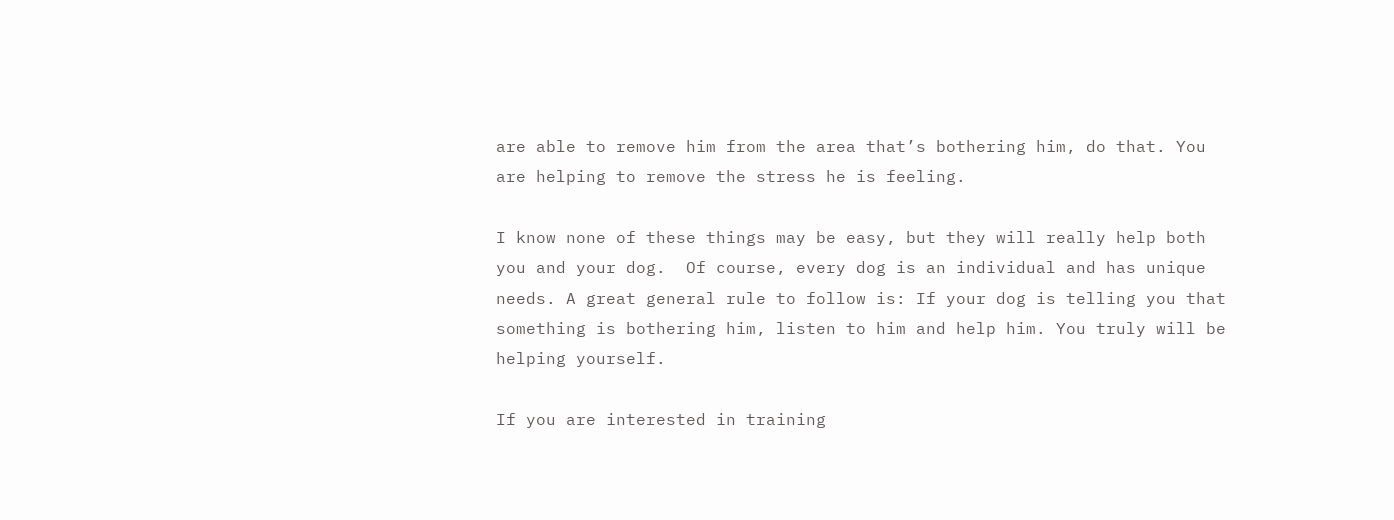are able to remove him from the area that’s bothering him, do that. You are helping to remove the stress he is feeling.

I know none of these things may be easy, but they will really help both you and your dog.  Of course, every dog is an individual and has unique needs. A great general rule to follow is: If your dog is telling you that something is bothering him, listen to him and help him. You truly will be helping yourself.

If you are interested in training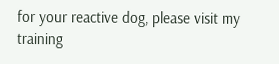for your reactive dog, please visit my training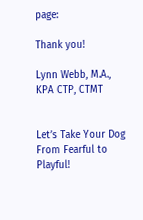page:

Thank you!

Lynn Webb, M.A., KPA CTP, CTMT


Let’s Take Your Dog From Fearful to Playful!